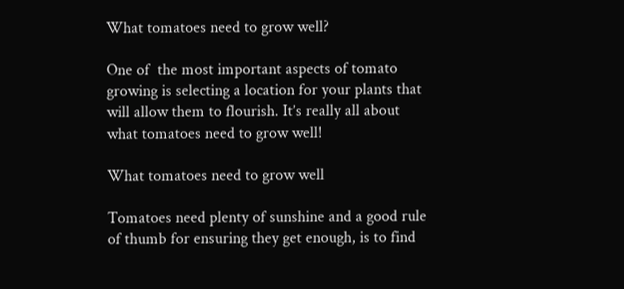What tomatoes need to grow well?

One of  the most important aspects of tomato growing is selecting a location for your plants that will allow them to flourish. It’s really all about what tomatoes need to grow well!

What tomatoes need to grow well

Tomatoes need plenty of sunshine and a good rule of thumb for ensuring they get enough, is to find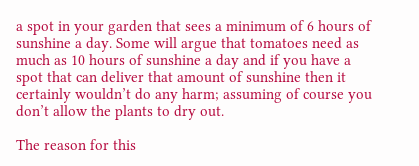a spot in your garden that sees a minimum of 6 hours of sunshine a day. Some will argue that tomatoes need as much as 10 hours of sunshine a day and if you have a spot that can deliver that amount of sunshine then it certainly wouldn’t do any harm; assuming of course you don’t allow the plants to dry out.

The reason for this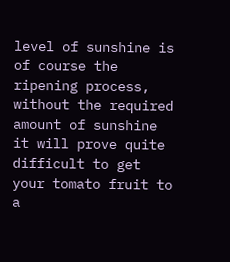level of sunshine is of course the ripening process, without the required amount of sunshine it will prove quite difficult to get your tomato fruit to a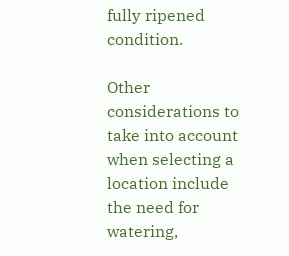fully ripened condition.

Other considerations to take into account when selecting a location include the need for watering,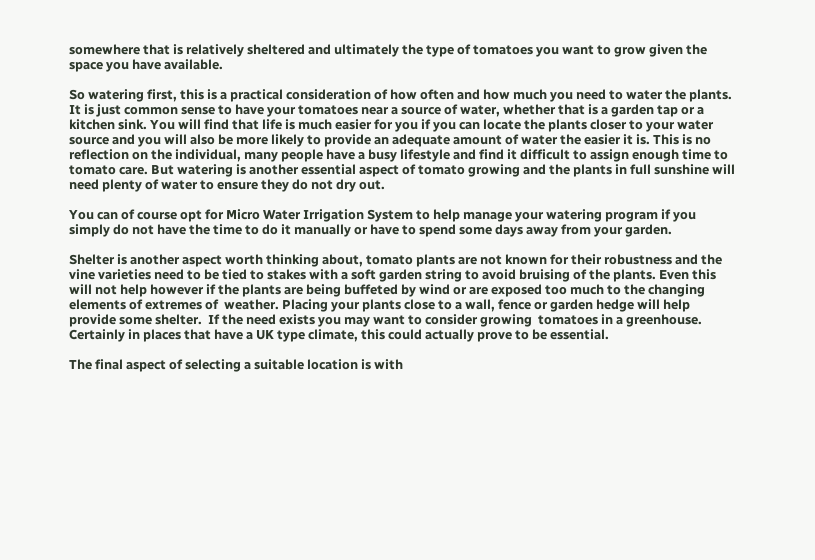somewhere that is relatively sheltered and ultimately the type of tomatoes you want to grow given the space you have available.

So watering first, this is a practical consideration of how often and how much you need to water the plants. It is just common sense to have your tomatoes near a source of water, whether that is a garden tap or a kitchen sink. You will find that life is much easier for you if you can locate the plants closer to your water source and you will also be more likely to provide an adequate amount of water the easier it is. This is no reflection on the individual, many people have a busy lifestyle and find it difficult to assign enough time to tomato care. But watering is another essential aspect of tomato growing and the plants in full sunshine will need plenty of water to ensure they do not dry out.

You can of course opt for Micro Water Irrigation System to help manage your watering program if you simply do not have the time to do it manually or have to spend some days away from your garden.

Shelter is another aspect worth thinking about, tomato plants are not known for their robustness and the vine varieties need to be tied to stakes with a soft garden string to avoid bruising of the plants. Even this will not help however if the plants are being buffeted by wind or are exposed too much to the changing elements of extremes of  weather. Placing your plants close to a wall, fence or garden hedge will help provide some shelter.  If the need exists you may want to consider growing  tomatoes in a greenhouse. Certainly in places that have a UK type climate, this could actually prove to be essential.

The final aspect of selecting a suitable location is with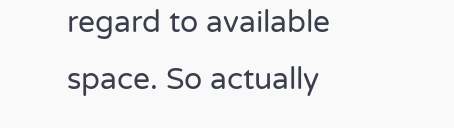regard to available space. So actually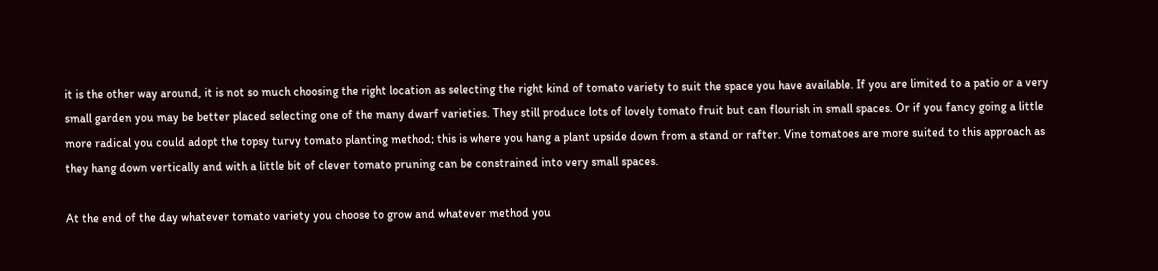it is the other way around, it is not so much choosing the right location as selecting the right kind of tomato variety to suit the space you have available. If you are limited to a patio or a very small garden you may be better placed selecting one of the many dwarf varieties. They still produce lots of lovely tomato fruit but can flourish in small spaces. Or if you fancy going a little more radical you could adopt the topsy turvy tomato planting method; this is where you hang a plant upside down from a stand or rafter. Vine tomatoes are more suited to this approach as they hang down vertically and with a little bit of clever tomato pruning can be constrained into very small spaces.

At the end of the day whatever tomato variety you choose to grow and whatever method you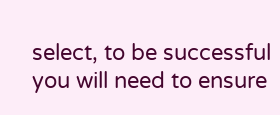select, to be successful you will need to ensure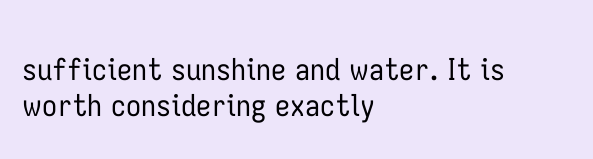sufficient sunshine and water. It is worth considering exactly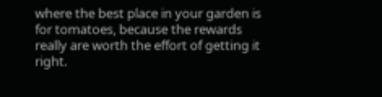where the best place in your garden is for tomatoes, because the rewards really are worth the effort of getting it right.